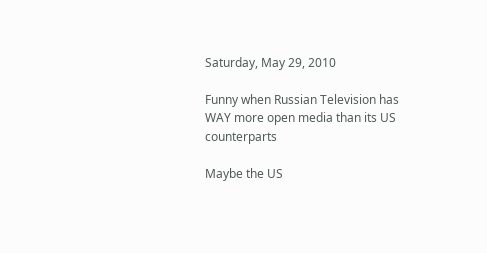Saturday, May 29, 2010

Funny when Russian Television has WAY more open media than its US counterparts

Maybe the US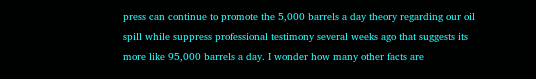press can continue to promote the 5,000 barrels a day theory regarding our oil spill while suppress professional testimony several weeks ago that suggests its more like 95,000 barrels a day. I wonder how many other facts are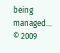being managed...
© 2009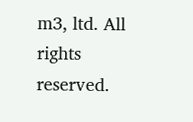m3, ltd. All rights reserved.